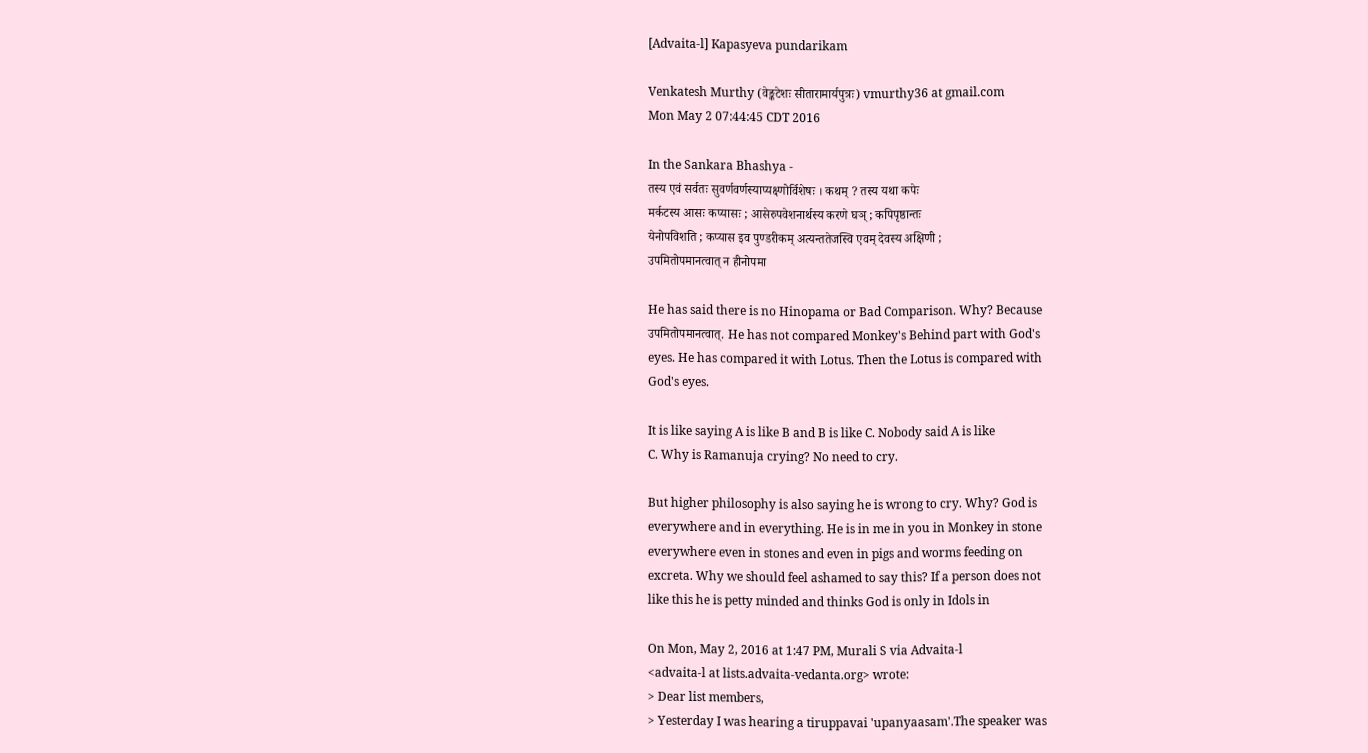[Advaita-l] Kapasyeva pundarikam

Venkatesh Murthy (वेङ्कटेशः सीतारामार्यपुत्रः) vmurthy36 at gmail.com
Mon May 2 07:44:45 CDT 2016

In the Sankara Bhashya -
तस्य एवं सर्वतः सुवर्णवर्णस्याप्यक्ष्णोर्विशेषः । कथम् ? तस्य यथा कपेः
मर्कटस्य आसः कप्यासः ; आसेरुपवेशनार्थस्य करणे घञ् ; कपिपृष्ठान्तः
येनोपविशति ; कप्यास इव पुण्डरीकम् अत्यन्ततेजस्वि एवम् देवस्य अक्षिणी ;
उपमितोपमानत्वात् न हीनोपमा

He has said there is no Hinopama or Bad Comparison. Why? Because
उपमितोपमानत्वात्. He has not compared Monkey's Behind part with God's
eyes. He has compared it with Lotus. Then the Lotus is compared with
God's eyes.

It is like saying A is like B and B is like C. Nobody said A is like
C. Why is Ramanuja crying? No need to cry.

But higher philosophy is also saying he is wrong to cry. Why? God is
everywhere and in everything. He is in me in you in Monkey in stone
everywhere even in stones and even in pigs and worms feeding on
excreta. Why we should feel ashamed to say this? If a person does not
like this he is petty minded and thinks God is only in Idols in

On Mon, May 2, 2016 at 1:47 PM, Murali S via Advaita-l
<advaita-l at lists.advaita-vedanta.org> wrote:
> Dear list members,
> Yesterday I was hearing a tiruppavai 'upanyaasam'.The speaker was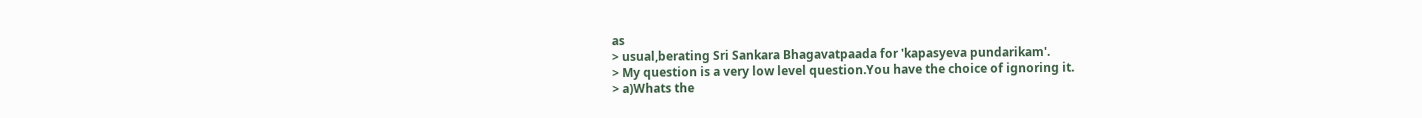as
> usual,berating Sri Sankara Bhagavatpaada for 'kapasyeva pundarikam'.
> My question is a very low level question.You have the choice of ignoring it.
> a)Whats the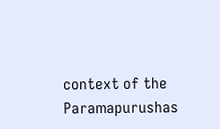context of the Paramapurushas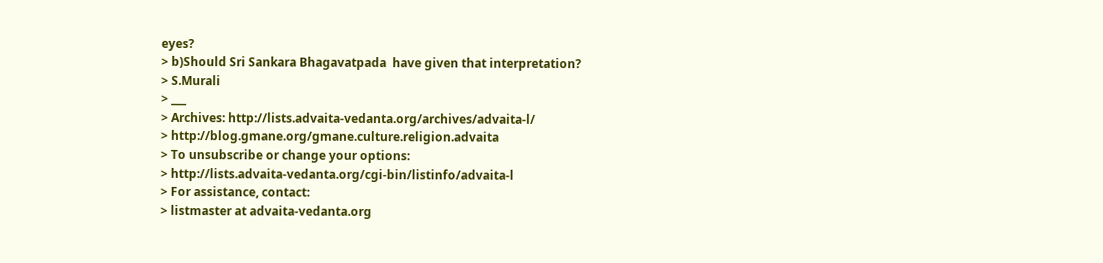eyes?
> b)Should Sri Sankara Bhagavatpada  have given that interpretation?
> S.Murali
> ___
> Archives: http://lists.advaita-vedanta.org/archives/advaita-l/
> http://blog.gmane.org/gmane.culture.religion.advaita
> To unsubscribe or change your options:
> http://lists.advaita-vedanta.org/cgi-bin/listinfo/advaita-l
> For assistance, contact:
> listmaster at advaita-vedanta.org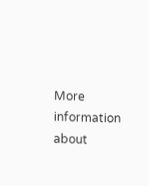More information about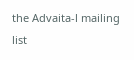the Advaita-l mailing list